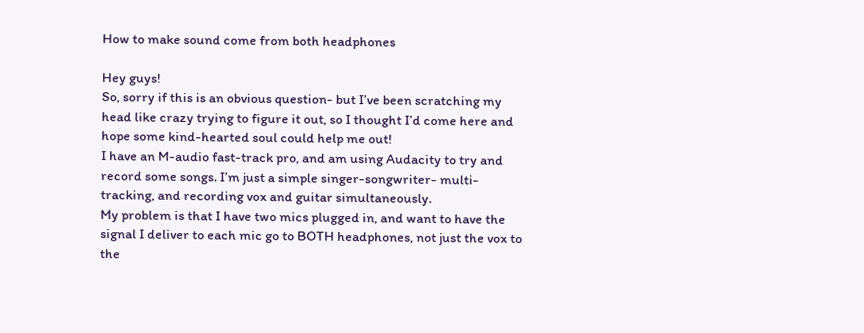How to make sound come from both headphones

Hey guys!
So, sorry if this is an obvious question- but I’ve been scratching my head like crazy trying to figure it out, so I thought I’d come here and hope some kind-hearted soul could help me out!
I have an M-audio fast-track pro, and am using Audacity to try and record some songs. I’m just a simple singer-songwriter- multi-tracking, and recording vox and guitar simultaneously.
My problem is that I have two mics plugged in, and want to have the signal I deliver to each mic go to BOTH headphones, not just the vox to the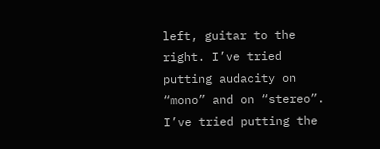left, guitar to the right. I’ve tried putting audacity on “mono” and on “stereo”. I’ve tried putting the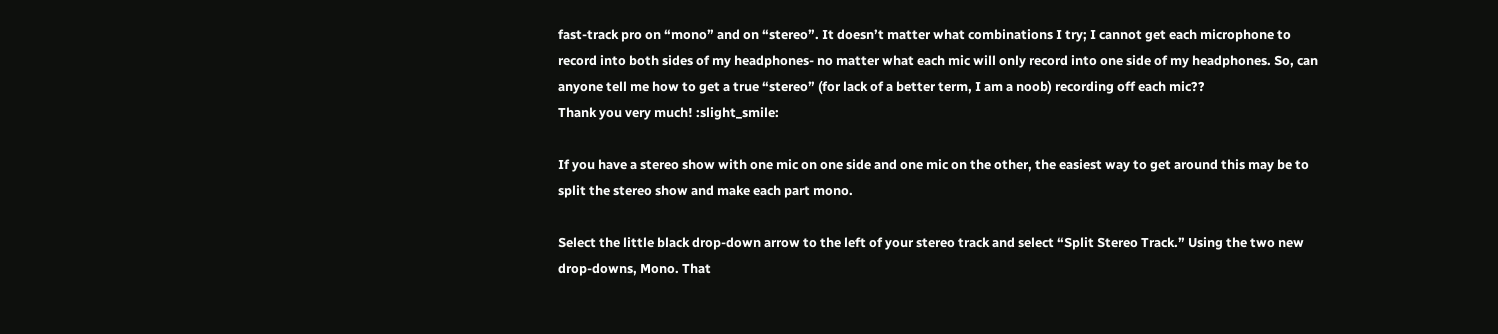fast-track pro on “mono” and on “stereo”. It doesn’t matter what combinations I try; I cannot get each microphone to record into both sides of my headphones- no matter what each mic will only record into one side of my headphones. So, can anyone tell me how to get a true “stereo” (for lack of a better term, I am a noob) recording off each mic??
Thank you very much! :slight_smile:

If you have a stereo show with one mic on one side and one mic on the other, the easiest way to get around this may be to split the stereo show and make each part mono.

Select the little black drop-down arrow to the left of your stereo track and select “Split Stereo Track.” Using the two new drop-downs, Mono. That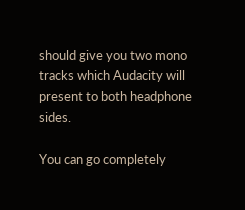should give you two mono tracks which Audacity will present to both headphone sides.

You can go completely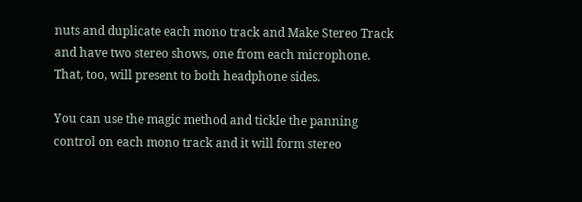nuts and duplicate each mono track and Make Stereo Track and have two stereo shows, one from each microphone. That, too, will present to both headphone sides.

You can use the magic method and tickle the panning control on each mono track and it will form stereo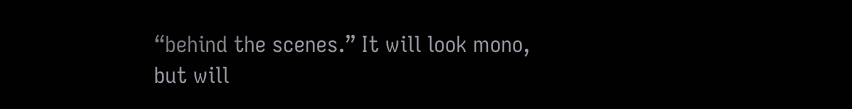“behind the scenes.” It will look mono, but will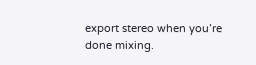export stereo when you’re done mixing.